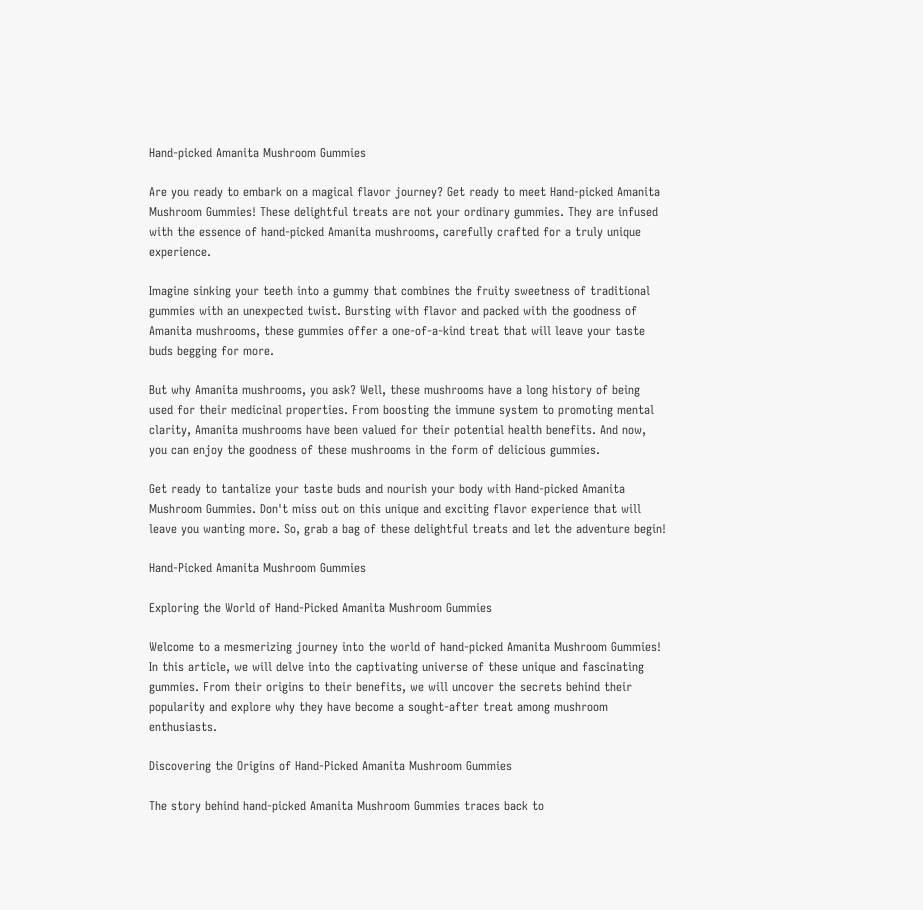Hand-picked Amanita Mushroom Gummies

Are you ready to embark on a magical flavor journey? Get ready to meet Hand-picked Amanita Mushroom Gummies! These delightful treats are not your ordinary gummies. They are infused with the essence of hand-picked Amanita mushrooms, carefully crafted for a truly unique experience.

Imagine sinking your teeth into a gummy that combines the fruity sweetness of traditional gummies with an unexpected twist. Bursting with flavor and packed with the goodness of Amanita mushrooms, these gummies offer a one-of-a-kind treat that will leave your taste buds begging for more.

But why Amanita mushrooms, you ask? Well, these mushrooms have a long history of being used for their medicinal properties. From boosting the immune system to promoting mental clarity, Amanita mushrooms have been valued for their potential health benefits. And now, you can enjoy the goodness of these mushrooms in the form of delicious gummies.

Get ready to tantalize your taste buds and nourish your body with Hand-picked Amanita Mushroom Gummies. Don't miss out on this unique and exciting flavor experience that will leave you wanting more. So, grab a bag of these delightful treats and let the adventure begin!

Hand-Picked Amanita Mushroom Gummies

Exploring the World of Hand-Picked Amanita Mushroom Gummies

Welcome to a mesmerizing journey into the world of hand-picked Amanita Mushroom Gummies! In this article, we will delve into the captivating universe of these unique and fascinating gummies. From their origins to their benefits, we will uncover the secrets behind their popularity and explore why they have become a sought-after treat among mushroom enthusiasts.

Discovering the Origins of Hand-Picked Amanita Mushroom Gummies

The story behind hand-picked Amanita Mushroom Gummies traces back to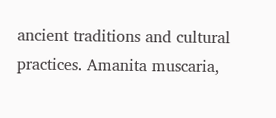ancient traditions and cultural practices. Amanita muscaria,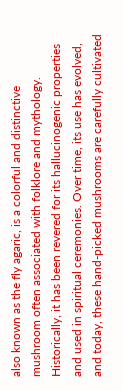also known as the fly agaric, is a colorful and distinctive mushroom often associated with folklore and mythology. Historically, it has been revered for its hallucinogenic properties and used in spiritual ceremonies. Over time, its use has evolved, and today, these hand-picked mushrooms are carefully cultivated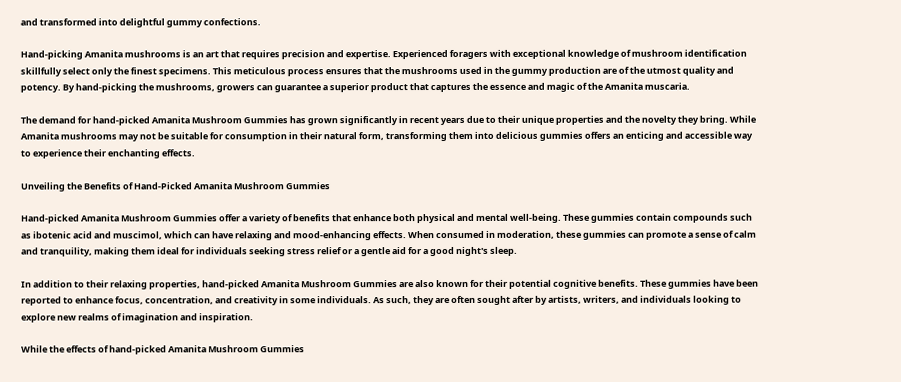and transformed into delightful gummy confections.

Hand-picking Amanita mushrooms is an art that requires precision and expertise. Experienced foragers with exceptional knowledge of mushroom identification skillfully select only the finest specimens. This meticulous process ensures that the mushrooms used in the gummy production are of the utmost quality and potency. By hand-picking the mushrooms, growers can guarantee a superior product that captures the essence and magic of the Amanita muscaria.

The demand for hand-picked Amanita Mushroom Gummies has grown significantly in recent years due to their unique properties and the novelty they bring. While Amanita mushrooms may not be suitable for consumption in their natural form, transforming them into delicious gummies offers an enticing and accessible way to experience their enchanting effects.

Unveiling the Benefits of Hand-Picked Amanita Mushroom Gummies

Hand-picked Amanita Mushroom Gummies offer a variety of benefits that enhance both physical and mental well-being. These gummies contain compounds such as ibotenic acid and muscimol, which can have relaxing and mood-enhancing effects. When consumed in moderation, these gummies can promote a sense of calm and tranquility, making them ideal for individuals seeking stress relief or a gentle aid for a good night's sleep.

In addition to their relaxing properties, hand-picked Amanita Mushroom Gummies are also known for their potential cognitive benefits. These gummies have been reported to enhance focus, concentration, and creativity in some individuals. As such, they are often sought after by artists, writers, and individuals looking to explore new realms of imagination and inspiration.

While the effects of hand-picked Amanita Mushroom Gummies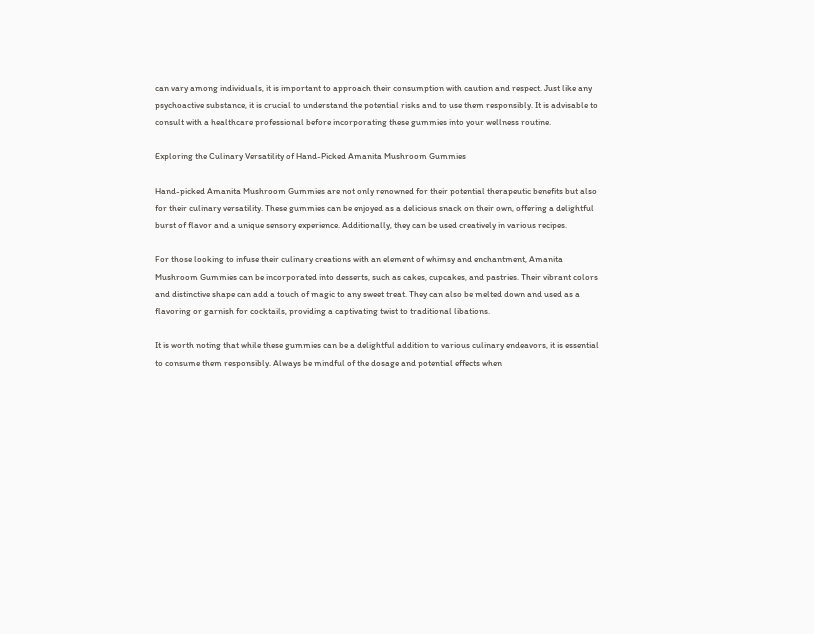can vary among individuals, it is important to approach their consumption with caution and respect. Just like any psychoactive substance, it is crucial to understand the potential risks and to use them responsibly. It is advisable to consult with a healthcare professional before incorporating these gummies into your wellness routine.

Exploring the Culinary Versatility of Hand-Picked Amanita Mushroom Gummies

Hand-picked Amanita Mushroom Gummies are not only renowned for their potential therapeutic benefits but also for their culinary versatility. These gummies can be enjoyed as a delicious snack on their own, offering a delightful burst of flavor and a unique sensory experience. Additionally, they can be used creatively in various recipes.

For those looking to infuse their culinary creations with an element of whimsy and enchantment, Amanita Mushroom Gummies can be incorporated into desserts, such as cakes, cupcakes, and pastries. Their vibrant colors and distinctive shape can add a touch of magic to any sweet treat. They can also be melted down and used as a flavoring or garnish for cocktails, providing a captivating twist to traditional libations.

It is worth noting that while these gummies can be a delightful addition to various culinary endeavors, it is essential to consume them responsibly. Always be mindful of the dosage and potential effects when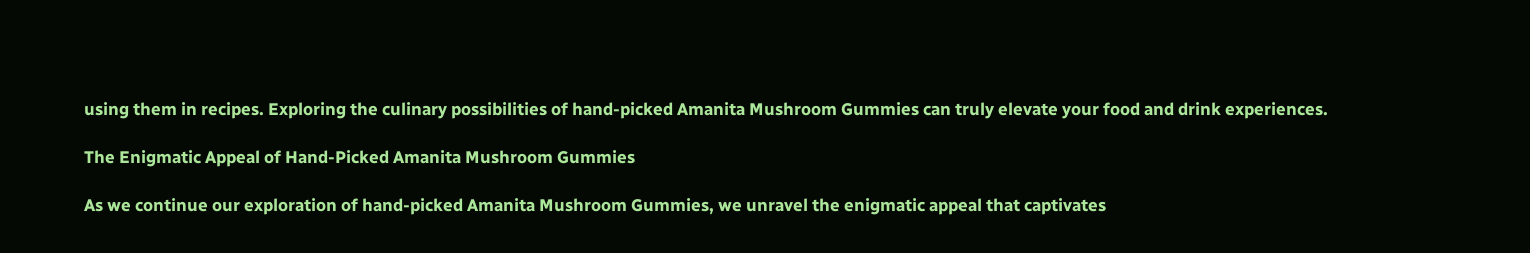using them in recipes. Exploring the culinary possibilities of hand-picked Amanita Mushroom Gummies can truly elevate your food and drink experiences.

The Enigmatic Appeal of Hand-Picked Amanita Mushroom Gummies

As we continue our exploration of hand-picked Amanita Mushroom Gummies, we unravel the enigmatic appeal that captivates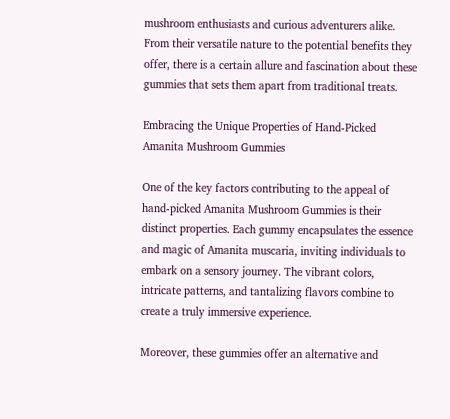mushroom enthusiasts and curious adventurers alike. From their versatile nature to the potential benefits they offer, there is a certain allure and fascination about these gummies that sets them apart from traditional treats.

Embracing the Unique Properties of Hand-Picked Amanita Mushroom Gummies

One of the key factors contributing to the appeal of hand-picked Amanita Mushroom Gummies is their distinct properties. Each gummy encapsulates the essence and magic of Amanita muscaria, inviting individuals to embark on a sensory journey. The vibrant colors, intricate patterns, and tantalizing flavors combine to create a truly immersive experience.

Moreover, these gummies offer an alternative and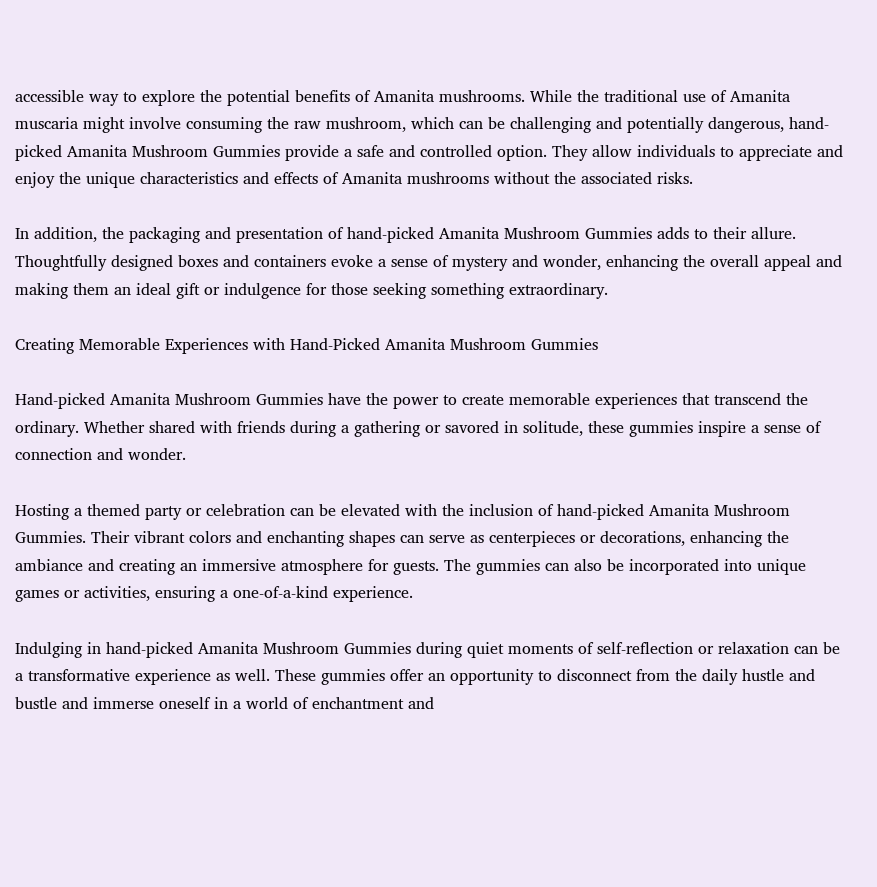accessible way to explore the potential benefits of Amanita mushrooms. While the traditional use of Amanita muscaria might involve consuming the raw mushroom, which can be challenging and potentially dangerous, hand-picked Amanita Mushroom Gummies provide a safe and controlled option. They allow individuals to appreciate and enjoy the unique characteristics and effects of Amanita mushrooms without the associated risks.

In addition, the packaging and presentation of hand-picked Amanita Mushroom Gummies adds to their allure. Thoughtfully designed boxes and containers evoke a sense of mystery and wonder, enhancing the overall appeal and making them an ideal gift or indulgence for those seeking something extraordinary.

Creating Memorable Experiences with Hand-Picked Amanita Mushroom Gummies

Hand-picked Amanita Mushroom Gummies have the power to create memorable experiences that transcend the ordinary. Whether shared with friends during a gathering or savored in solitude, these gummies inspire a sense of connection and wonder.

Hosting a themed party or celebration can be elevated with the inclusion of hand-picked Amanita Mushroom Gummies. Their vibrant colors and enchanting shapes can serve as centerpieces or decorations, enhancing the ambiance and creating an immersive atmosphere for guests. The gummies can also be incorporated into unique games or activities, ensuring a one-of-a-kind experience.

Indulging in hand-picked Amanita Mushroom Gummies during quiet moments of self-reflection or relaxation can be a transformative experience as well. These gummies offer an opportunity to disconnect from the daily hustle and bustle and immerse oneself in a world of enchantment and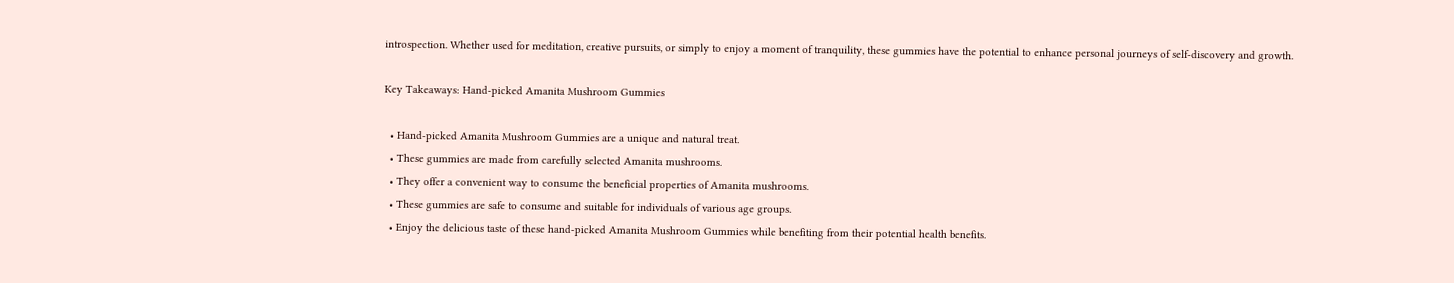introspection. Whether used for meditation, creative pursuits, or simply to enjoy a moment of tranquility, these gummies have the potential to enhance personal journeys of self-discovery and growth.

Key Takeaways: Hand-picked Amanita Mushroom Gummies

  • Hand-picked Amanita Mushroom Gummies are a unique and natural treat.
  • These gummies are made from carefully selected Amanita mushrooms.
  • They offer a convenient way to consume the beneficial properties of Amanita mushrooms.
  • These gummies are safe to consume and suitable for individuals of various age groups.
  • Enjoy the delicious taste of these hand-picked Amanita Mushroom Gummies while benefiting from their potential health benefits.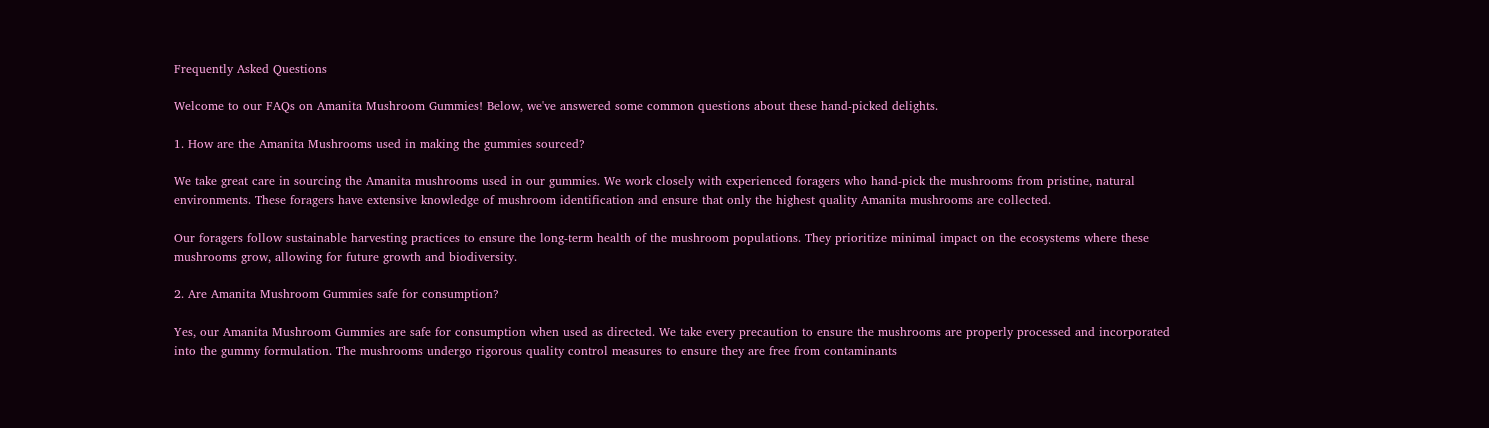Frequently Asked Questions

Welcome to our FAQs on Amanita Mushroom Gummies! Below, we've answered some common questions about these hand-picked delights.

1. How are the Amanita Mushrooms used in making the gummies sourced?

We take great care in sourcing the Amanita mushrooms used in our gummies. We work closely with experienced foragers who hand-pick the mushrooms from pristine, natural environments. These foragers have extensive knowledge of mushroom identification and ensure that only the highest quality Amanita mushrooms are collected.

Our foragers follow sustainable harvesting practices to ensure the long-term health of the mushroom populations. They prioritize minimal impact on the ecosystems where these mushrooms grow, allowing for future growth and biodiversity.

2. Are Amanita Mushroom Gummies safe for consumption?

Yes, our Amanita Mushroom Gummies are safe for consumption when used as directed. We take every precaution to ensure the mushrooms are properly processed and incorporated into the gummy formulation. The mushrooms undergo rigorous quality control measures to ensure they are free from contaminants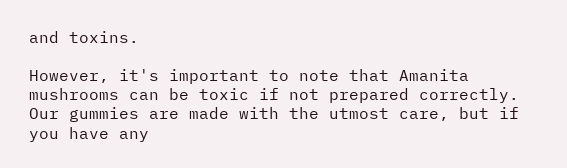and toxins.

However, it's important to note that Amanita mushrooms can be toxic if not prepared correctly. Our gummies are made with the utmost care, but if you have any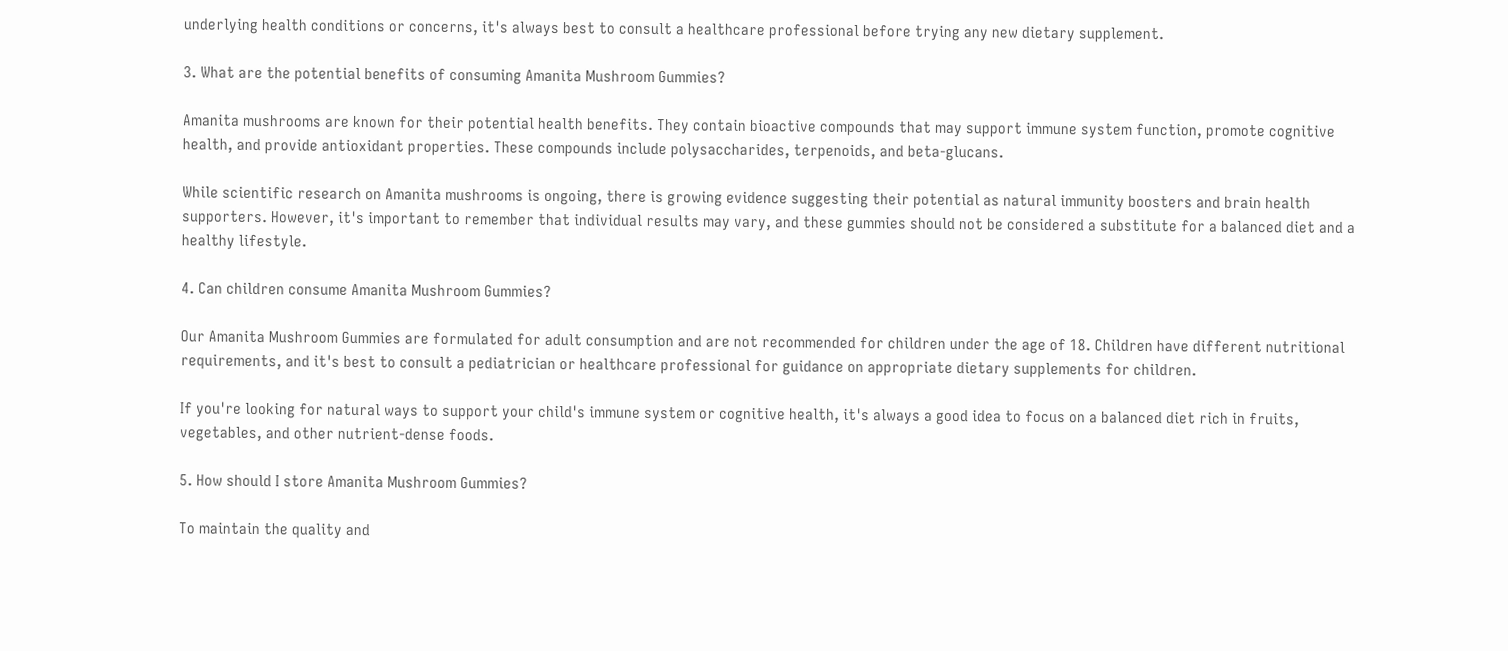underlying health conditions or concerns, it's always best to consult a healthcare professional before trying any new dietary supplement.

3. What are the potential benefits of consuming Amanita Mushroom Gummies?

Amanita mushrooms are known for their potential health benefits. They contain bioactive compounds that may support immune system function, promote cognitive health, and provide antioxidant properties. These compounds include polysaccharides, terpenoids, and beta-glucans.

While scientific research on Amanita mushrooms is ongoing, there is growing evidence suggesting their potential as natural immunity boosters and brain health supporters. However, it's important to remember that individual results may vary, and these gummies should not be considered a substitute for a balanced diet and a healthy lifestyle.

4. Can children consume Amanita Mushroom Gummies?

Our Amanita Mushroom Gummies are formulated for adult consumption and are not recommended for children under the age of 18. Children have different nutritional requirements, and it's best to consult a pediatrician or healthcare professional for guidance on appropriate dietary supplements for children.

If you're looking for natural ways to support your child's immune system or cognitive health, it's always a good idea to focus on a balanced diet rich in fruits, vegetables, and other nutrient-dense foods.

5. How should I store Amanita Mushroom Gummies?

To maintain the quality and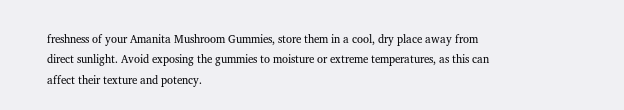freshness of your Amanita Mushroom Gummies, store them in a cool, dry place away from direct sunlight. Avoid exposing the gummies to moisture or extreme temperatures, as this can affect their texture and potency.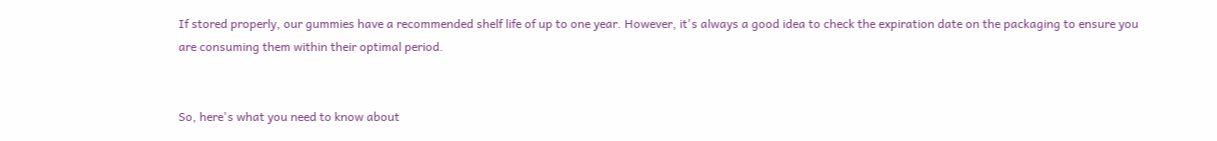If stored properly, our gummies have a recommended shelf life of up to one year. However, it's always a good idea to check the expiration date on the packaging to ensure you are consuming them within their optimal period.


So, here's what you need to know about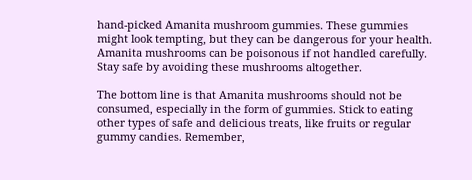hand-picked Amanita mushroom gummies. These gummies might look tempting, but they can be dangerous for your health. Amanita mushrooms can be poisonous if not handled carefully. Stay safe by avoiding these mushrooms altogether.

The bottom line is that Amanita mushrooms should not be consumed, especially in the form of gummies. Stick to eating other types of safe and delicious treats, like fruits or regular gummy candies. Remember,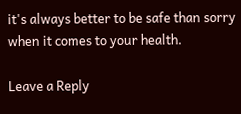it's always better to be safe than sorry when it comes to your health.

Leave a Reply